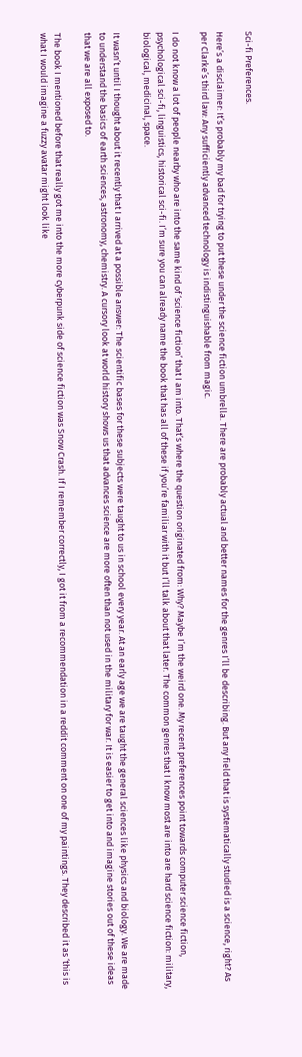Sci-fi Preferences.

Here’s a disclaimer: It’s probably my bad for trying to put these under the science fiction umbrella. There are probably actual and better names for the genres I’ll be describing. But any field that is systematically studied is a science, right? As per Clarke’s third law: Any sufficiently advanced technology is indistinguishable from magic.

I do not know a lot of people nearby who are into the same kind of ‘science fiction’ that I am into. That’s where the question originated from: Why? Maybe I’m the weird one. My recent preferences point towards computer science fiction, psychological sci-fi, linguistics, historical sci-fi. I’m sure you can already name the book that has all of these if you’re familiar with it but I’ll talk about that later. The common genres that I know most are into are hard science fiction: military, biological, medicinal, space.

It wasn’t until I thought about it recently that I arrived at a possible answer: The scientific bases for these subjects were taught to us in school every year. At an early age we are taught the general sciences like physics and biology. We are made to understand the basics of earth sciences, astronomy, chemistry. A cursory look at world history shows us that advances science are more often than not used in the military for war. It is easier to get into and imagine stories out of these ideas that we are all exposed to.

The book I mentioned before that really got me into the more cyberpunk side of science fiction was Snow Crash. If I remember correctly, I got it from a recommendation in a reddit comment on one of my paintings. They described it as ‘this is what I would imagine a fuzzy avatar might look like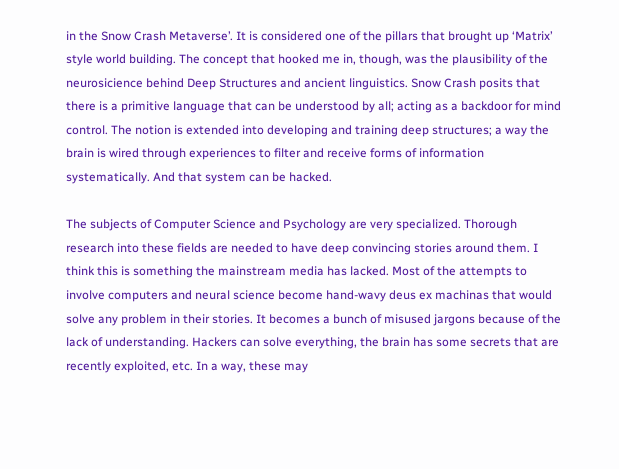in the Snow Crash Metaverse’. It is considered one of the pillars that brought up ‘Matrix’ style world building. The concept that hooked me in, though, was the plausibility of the neurosicience behind Deep Structures and ancient linguistics. Snow Crash posits that there is a primitive language that can be understood by all; acting as a backdoor for mind control. The notion is extended into developing and training deep structures; a way the brain is wired through experiences to filter and receive forms of information systematically. And that system can be hacked.

The subjects of Computer Science and Psychology are very specialized. Thorough research into these fields are needed to have deep convincing stories around them. I think this is something the mainstream media has lacked. Most of the attempts to involve computers and neural science become hand-wavy deus ex machinas that would solve any problem in their stories. It becomes a bunch of misused jargons because of the lack of understanding. Hackers can solve everything, the brain has some secrets that are recently exploited, etc. In a way, these may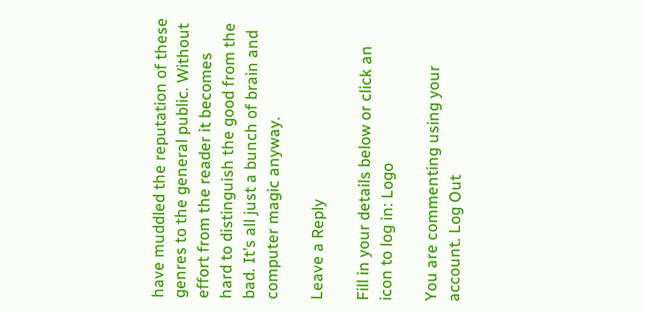have muddled the reputation of these genres to the general public. Without effort from the reader it becomes hard to distinguish the good from the bad. It’s all just a bunch of brain and computer magic anyway.

Leave a Reply

Fill in your details below or click an icon to log in: Logo

You are commenting using your account. Log Out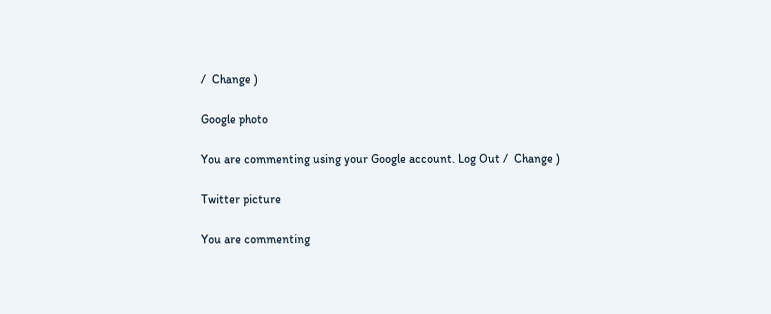/  Change )

Google photo

You are commenting using your Google account. Log Out /  Change )

Twitter picture

You are commenting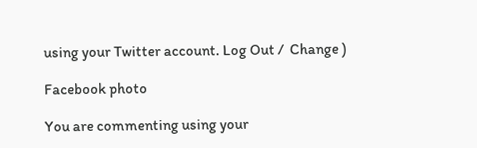using your Twitter account. Log Out /  Change )

Facebook photo

You are commenting using your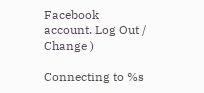Facebook account. Log Out /  Change )

Connecting to %s